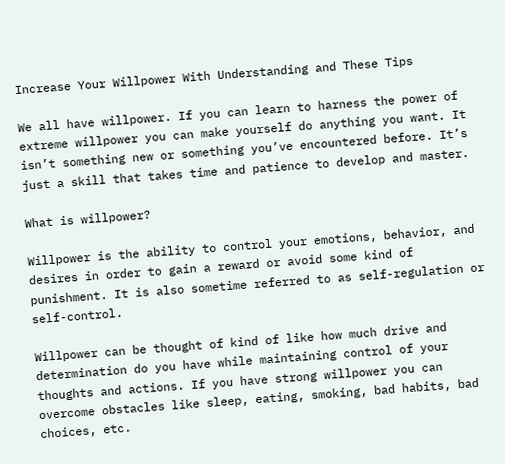Increase Your Willpower With Understanding and These Tips

We all have willpower. If you can learn to harness the power of extreme willpower you can make yourself do anything you want. It isn’t something new or something you’ve encountered before. It’s just a skill that takes time and patience to develop and master.

What is willpower?

Willpower is the ability to control your emotions, behavior, and desires in order to gain a reward or avoid some kind of punishment. It is also sometime referred to as self-regulation or self-control.

Willpower can be thought of kind of like how much drive and determination do you have while maintaining control of your thoughts and actions. If you have strong willpower you can overcome obstacles like sleep, eating, smoking, bad habits, bad choices, etc.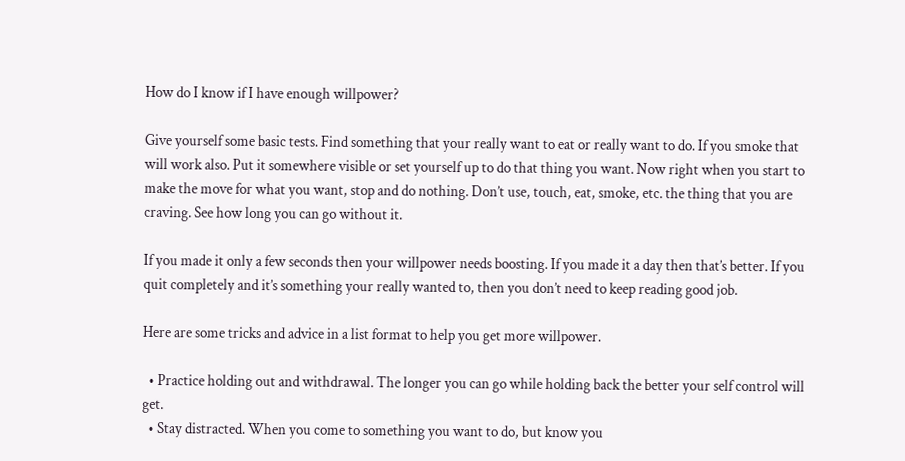How do I know if I have enough willpower?

Give yourself some basic tests. Find something that your really want to eat or really want to do. If you smoke that will work also. Put it somewhere visible or set yourself up to do that thing you want. Now right when you start to make the move for what you want, stop and do nothing. Don’t use, touch, eat, smoke, etc. the thing that you are craving. See how long you can go without it.

If you made it only a few seconds then your willpower needs boosting. If you made it a day then that’s better. If you quit completely and it’s something your really wanted to, then you don’t need to keep reading good job.

Here are some tricks and advice in a list format to help you get more willpower.

  • Practice holding out and withdrawal. The longer you can go while holding back the better your self control will get.
  • Stay distracted. When you come to something you want to do, but know you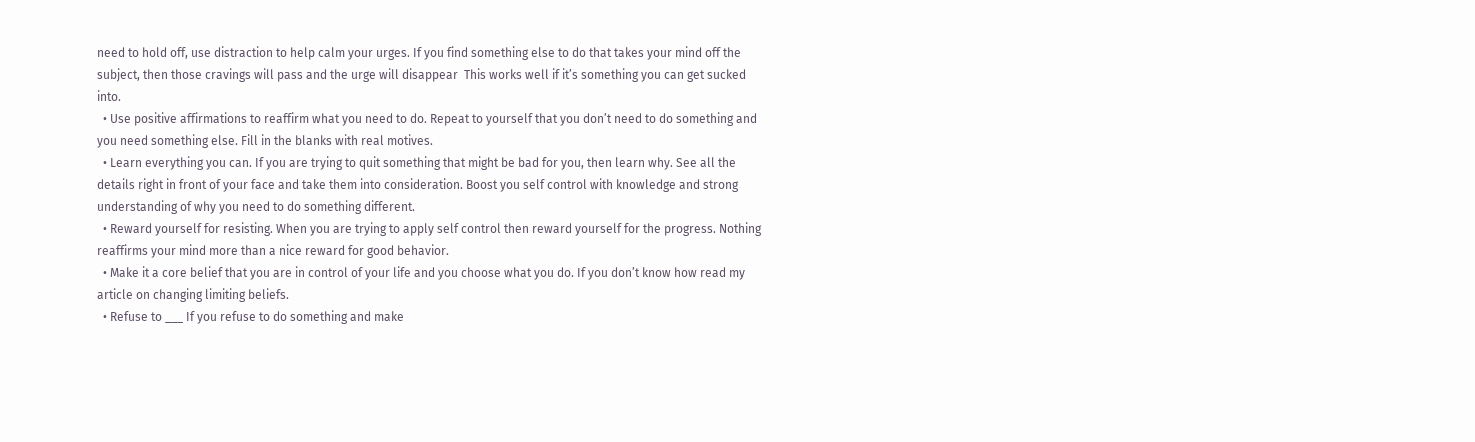need to hold off, use distraction to help calm your urges. If you find something else to do that takes your mind off the subject, then those cravings will pass and the urge will disappear  This works well if it’s something you can get sucked into.
  • Use positive affirmations to reaffirm what you need to do. Repeat to yourself that you don’t need to do something and you need something else. Fill in the blanks with real motives.
  • Learn everything you can. If you are trying to quit something that might be bad for you, then learn why. See all the details right in front of your face and take them into consideration. Boost you self control with knowledge and strong understanding of why you need to do something different.
  • Reward yourself for resisting. When you are trying to apply self control then reward yourself for the progress. Nothing reaffirms your mind more than a nice reward for good behavior.
  • Make it a core belief that you are in control of your life and you choose what you do. If you don’t know how read my article on changing limiting beliefs.
  • Refuse to ___ If you refuse to do something and make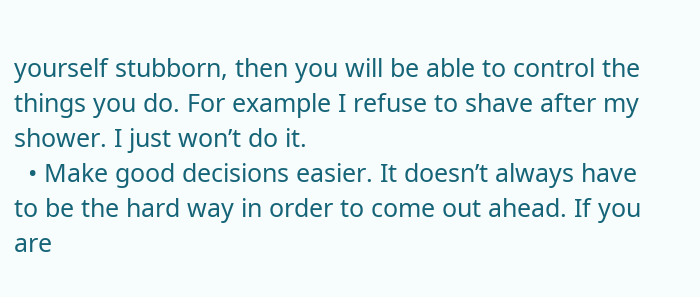yourself stubborn, then you will be able to control the things you do. For example I refuse to shave after my shower. I just won’t do it.
  • Make good decisions easier. It doesn’t always have to be the hard way in order to come out ahead. If you are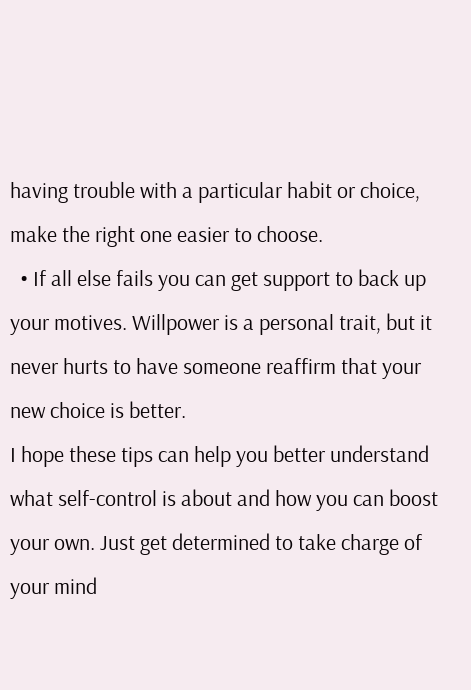having trouble with a particular habit or choice, make the right one easier to choose.
  • If all else fails you can get support to back up your motives. Willpower is a personal trait, but it never hurts to have someone reaffirm that your new choice is better.
I hope these tips can help you better understand what self-control is about and how you can boost your own. Just get determined to take charge of your mind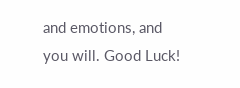and emotions, and you will. Good Luck!